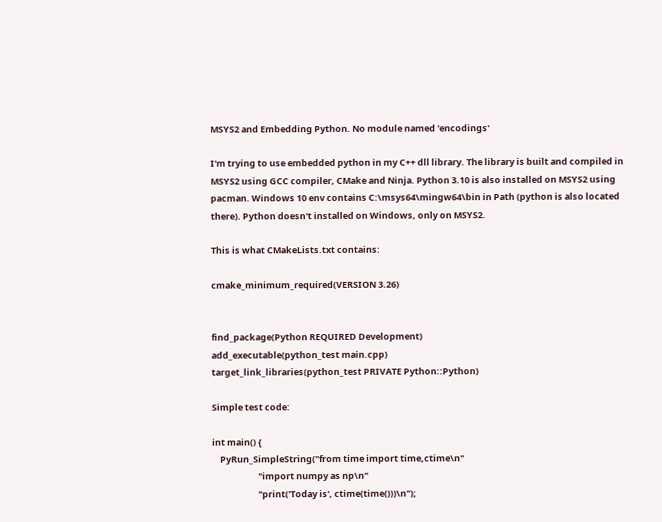MSYS2 and Embedding Python. No module named 'encodings'

I'm trying to use embedded python in my C++ dll library. The library is built and compiled in MSYS2 using GCC compiler, CMake and Ninja. Python 3.10 is also installed on MSYS2 using pacman. Windows 10 env contains C:\msys64\mingw64\bin in Path (python is also located there). Python doesn't installed on Windows, only on MSYS2.

This is what CMakeLists.txt contains:

cmake_minimum_required(VERSION 3.26)


find_package(Python REQUIRED Development)
add_executable(python_test main.cpp)
target_link_libraries(python_test PRIVATE Python::Python)

Simple test code:

int main() {
    PyRun_SimpleString("from time import time,ctime\n"
                       "import numpy as np\n"
                       "print('Today is', ctime(time()))\n");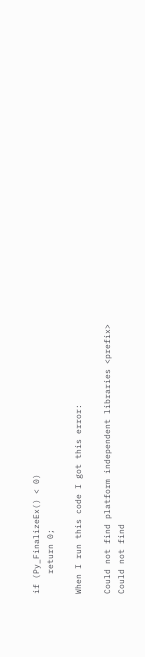if (Py_FinalizeEx() < 0)
    return 0;

When I run this code I got this error:

Could not find platform independent libraries <prefix>
Could not find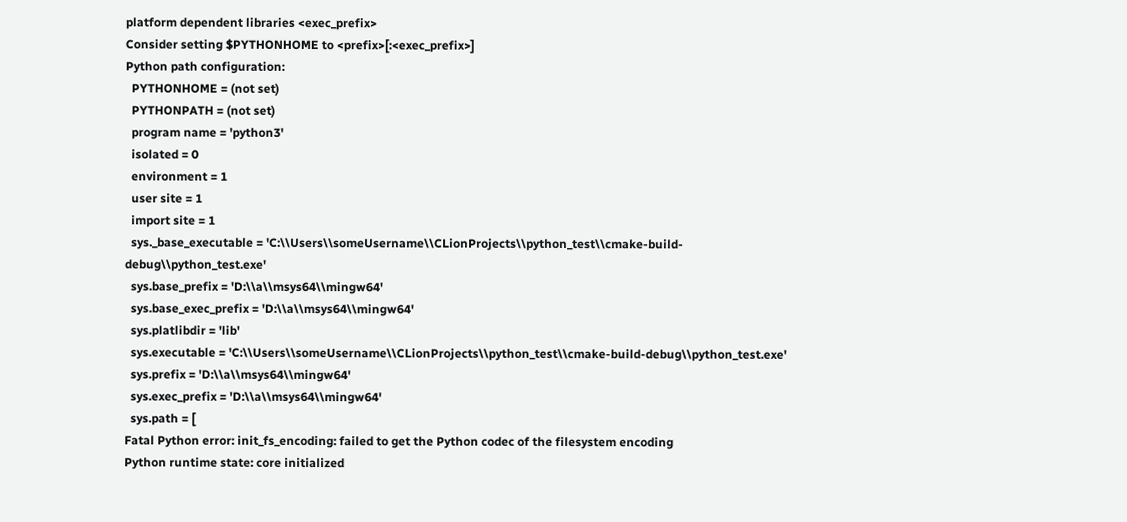platform dependent libraries <exec_prefix>
Consider setting $PYTHONHOME to <prefix>[:<exec_prefix>]
Python path configuration:
  PYTHONHOME = (not set)
  PYTHONPATH = (not set)
  program name = 'python3'
  isolated = 0
  environment = 1
  user site = 1
  import site = 1
  sys._base_executable = 'C:\\Users\\someUsername\\CLionProjects\\python_test\\cmake-build-debug\\python_test.exe'
  sys.base_prefix = 'D:\\a\\msys64\\mingw64'
  sys.base_exec_prefix = 'D:\\a\\msys64\\mingw64'
  sys.platlibdir = 'lib'
  sys.executable = 'C:\\Users\\someUsername\\CLionProjects\\python_test\\cmake-build-debug\\python_test.exe'
  sys.prefix = 'D:\\a\\msys64\\mingw64'
  sys.exec_prefix = 'D:\\a\\msys64\\mingw64'
  sys.path = [
Fatal Python error: init_fs_encoding: failed to get the Python codec of the filesystem encoding
Python runtime state: core initialized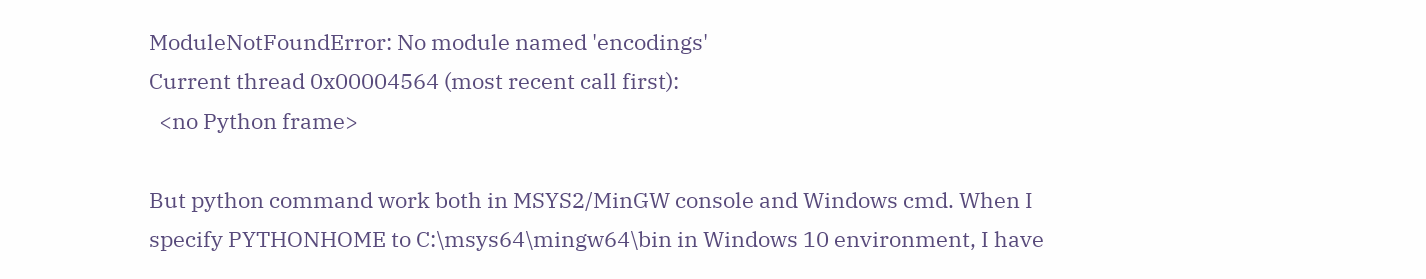ModuleNotFoundError: No module named 'encodings'
Current thread 0x00004564 (most recent call first):
  <no Python frame>

But python command work both in MSYS2/MinGW console and Windows cmd. When I specify PYTHONHOME to C:\msys64\mingw64\bin in Windows 10 environment, I have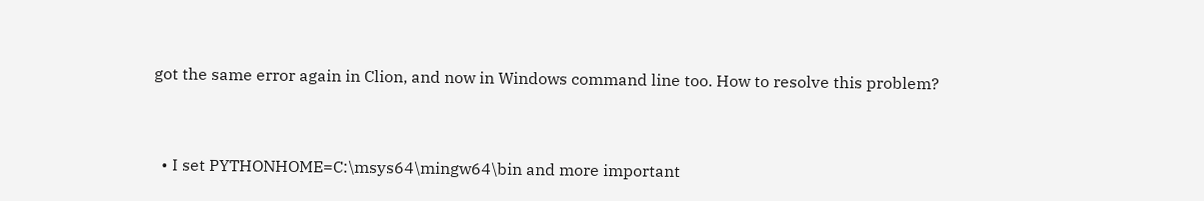got the same error again in Clion, and now in Windows command line too. How to resolve this problem?


  • I set PYTHONHOME=C:\msys64\mingw64\bin and more important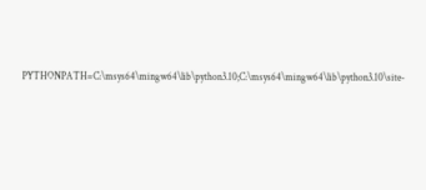PYTHONPATH=C:\msys64\mingw64\lib\python3.10;C:\msys64\mingw64\lib\python3.10\site-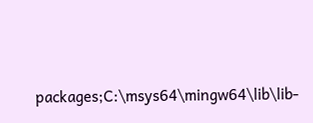packages;C:\msys64\mingw64\lib\lib-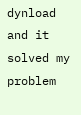dynload and it solved my problem